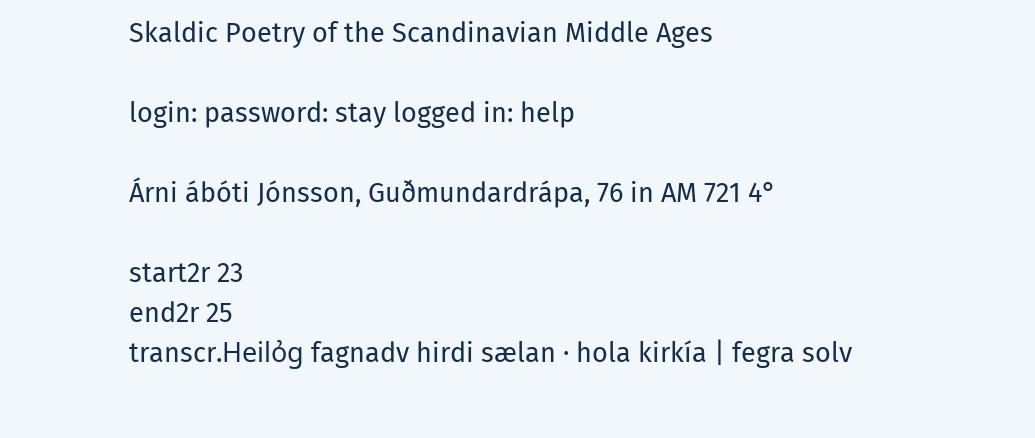Skaldic Poetry of the Scandinavian Middle Ages

login: password: stay logged in: help

Árni ábóti Jónsson, Guðmundardrápa, 76 in AM 721 4°

start2r 23
end2r 25
transcr.Heilo᷎g fagnadv hirdi sælan · hola kirkía | fegra solv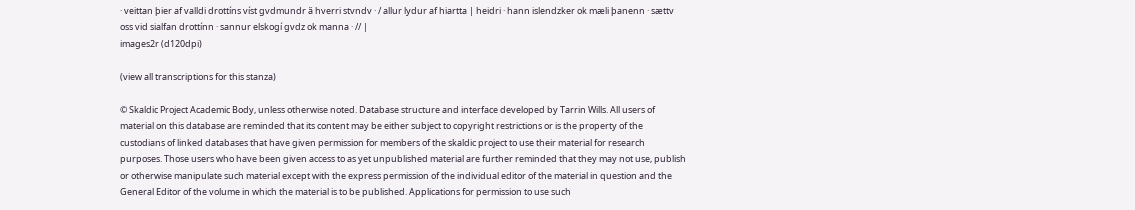· veittan þier af valldi drottíns víst gvdmundr a̋ hverri stvndv · / allur lydur af hiartta | heidri · hann islendzker ok mæli þanenn · sættv oss vid sialfan drottínn · sannur elskogí gvdz ok manna · // |
images2r (d120dpi)

(view all transcriptions for this stanza)

© Skaldic Project Academic Body, unless otherwise noted. Database structure and interface developed by Tarrin Wills. All users of material on this database are reminded that its content may be either subject to copyright restrictions or is the property of the custodians of linked databases that have given permission for members of the skaldic project to use their material for research purposes. Those users who have been given access to as yet unpublished material are further reminded that they may not use, publish or otherwise manipulate such material except with the express permission of the individual editor of the material in question and the General Editor of the volume in which the material is to be published. Applications for permission to use such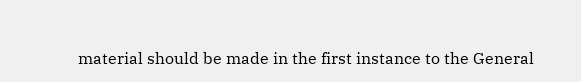material should be made in the first instance to the General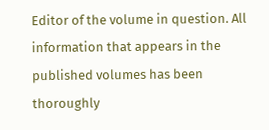Editor of the volume in question. All information that appears in the published volumes has been thoroughly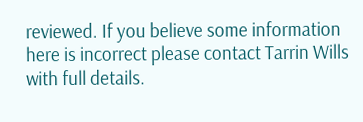reviewed. If you believe some information here is incorrect please contact Tarrin Wills with full details.